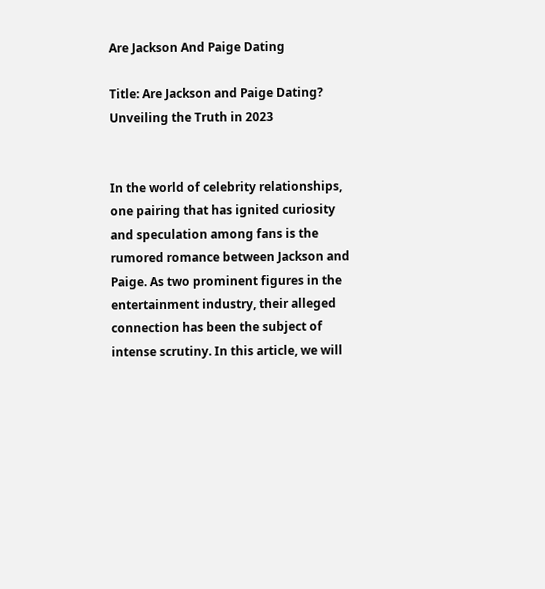Are Jackson And Paige Dating

Title: Are Jackson and Paige Dating? Unveiling the Truth in 2023


In the world of celebrity relationships, one pairing that has ignited curiosity and speculation among fans is the rumored romance between Jackson and Paige. As two prominent figures in the entertainment industry, their alleged connection has been the subject of intense scrutiny. In this article, we will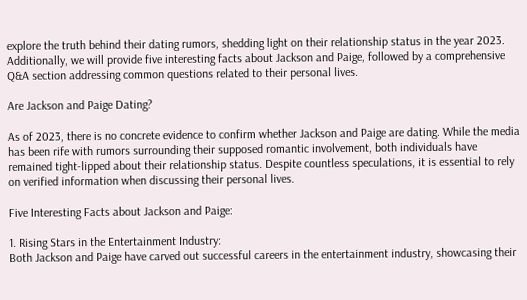explore the truth behind their dating rumors, shedding light on their relationship status in the year 2023. Additionally, we will provide five interesting facts about Jackson and Paige, followed by a comprehensive Q&A section addressing common questions related to their personal lives.

Are Jackson and Paige Dating?

As of 2023, there is no concrete evidence to confirm whether Jackson and Paige are dating. While the media has been rife with rumors surrounding their supposed romantic involvement, both individuals have remained tight-lipped about their relationship status. Despite countless speculations, it is essential to rely on verified information when discussing their personal lives.

Five Interesting Facts about Jackson and Paige:

1. Rising Stars in the Entertainment Industry:
Both Jackson and Paige have carved out successful careers in the entertainment industry, showcasing their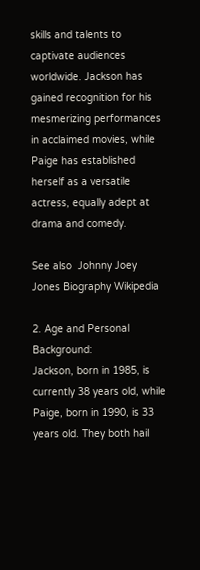skills and talents to captivate audiences worldwide. Jackson has gained recognition for his mesmerizing performances in acclaimed movies, while Paige has established herself as a versatile actress, equally adept at drama and comedy.

See also  Johnny Joey Jones Biography Wikipedia

2. Age and Personal Background:
Jackson, born in 1985, is currently 38 years old, while Paige, born in 1990, is 33 years old. They both hail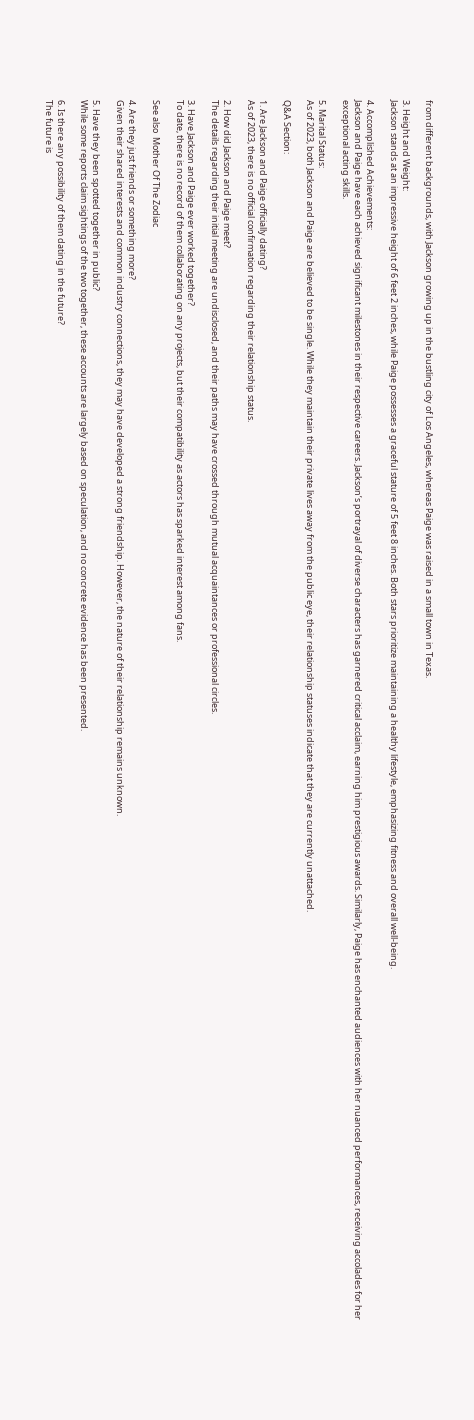from different backgrounds, with Jackson growing up in the bustling city of Los Angeles, whereas Paige was raised in a small town in Texas.

3. Height and Weight:
Jackson stands at an impressive height of 6 feet 2 inches, while Paige possesses a graceful stature of 5 feet 8 inches. Both stars prioritize maintaining a healthy lifestyle, emphasizing fitness and overall well-being.

4. Accomplished Achievements:
Jackson and Paige have each achieved significant milestones in their respective careers. Jackson’s portrayal of diverse characters has garnered critical acclaim, earning him prestigious awards. Similarly, Paige has enchanted audiences with her nuanced performances, receiving accolades for her exceptional acting skills.

5. Marital Status:
As of 2023, both Jackson and Paige are believed to be single. While they maintain their private lives away from the public eye, their relationship statuses indicate that they are currently unattached.

Q&A Section:

1. Are Jackson and Paige officially dating?
As of 2023, there is no official confirmation regarding their relationship status.

2. How did Jackson and Paige meet?
The details regarding their initial meeting are undisclosed, and their paths may have crossed through mutual acquaintances or professional circles.

3. Have Jackson and Paige ever worked together?
To date, there is no record of them collaborating on any projects, but their compatibility as actors has sparked interest among fans.

See also  Mother Of The Zodiac

4. Are they just friends or something more?
Given their shared interests and common industry connections, they may have developed a strong friendship. However, the nature of their relationship remains unknown.

5. Have they been spotted together in public?
While some reports claim sightings of the two together, these accounts are largely based on speculation, and no concrete evidence has been presented.

6. Is there any possibility of them dating in the future?
The future is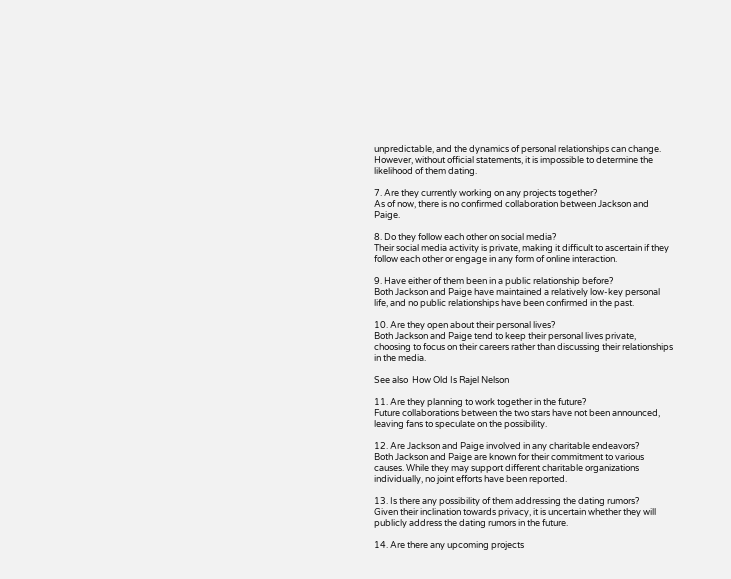unpredictable, and the dynamics of personal relationships can change. However, without official statements, it is impossible to determine the likelihood of them dating.

7. Are they currently working on any projects together?
As of now, there is no confirmed collaboration between Jackson and Paige.

8. Do they follow each other on social media?
Their social media activity is private, making it difficult to ascertain if they follow each other or engage in any form of online interaction.

9. Have either of them been in a public relationship before?
Both Jackson and Paige have maintained a relatively low-key personal life, and no public relationships have been confirmed in the past.

10. Are they open about their personal lives?
Both Jackson and Paige tend to keep their personal lives private, choosing to focus on their careers rather than discussing their relationships in the media.

See also  How Old Is Rajel Nelson

11. Are they planning to work together in the future?
Future collaborations between the two stars have not been announced, leaving fans to speculate on the possibility.

12. Are Jackson and Paige involved in any charitable endeavors?
Both Jackson and Paige are known for their commitment to various causes. While they may support different charitable organizations individually, no joint efforts have been reported.

13. Is there any possibility of them addressing the dating rumors?
Given their inclination towards privacy, it is uncertain whether they will publicly address the dating rumors in the future.

14. Are there any upcoming projects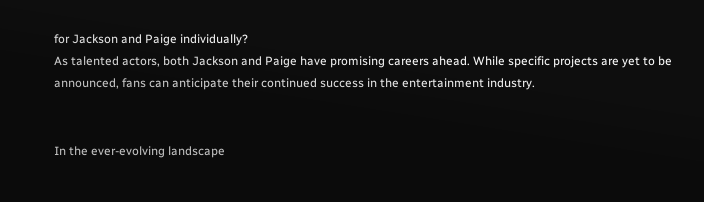for Jackson and Paige individually?
As talented actors, both Jackson and Paige have promising careers ahead. While specific projects are yet to be announced, fans can anticipate their continued success in the entertainment industry.


In the ever-evolving landscape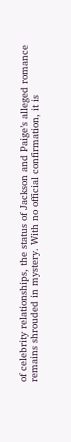of celebrity relationships, the status of Jackson and Paige’s alleged romance remains shrouded in mystery. With no official confirmation, it is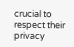crucial to respect their privacy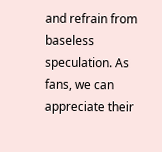and refrain from baseless speculation. As fans, we can appreciate their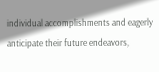individual accomplishments and eagerly anticipate their future endeavors,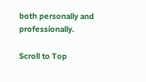both personally and professionally.

Scroll to Top